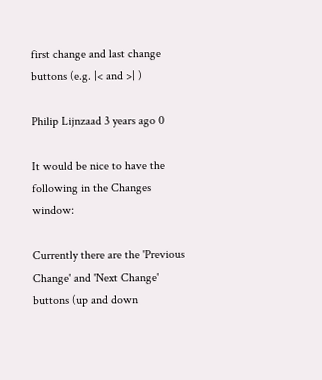first change and last change buttons (e.g. |< and >| )

Philip Lijnzaad 3 years ago 0

It would be nice to have the following in the Changes window:

Currently there are the 'Previous Change' and 'Next Change' buttons (up and down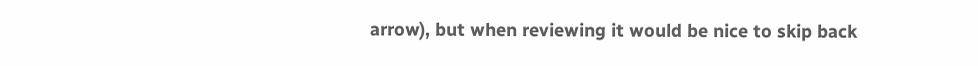arrow), but when reviewing it would be nice to skip back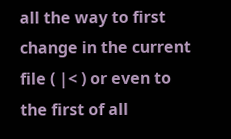all the way to first change in the current file ( |< ) or even to the first of all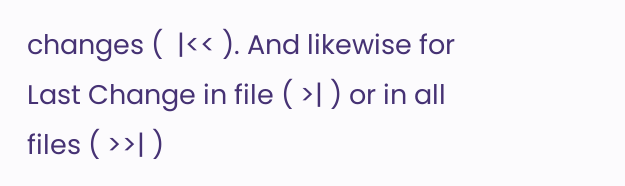changes (  |<< ). And likewise for Last Change in file ( >| ) or in all files ( >>| )